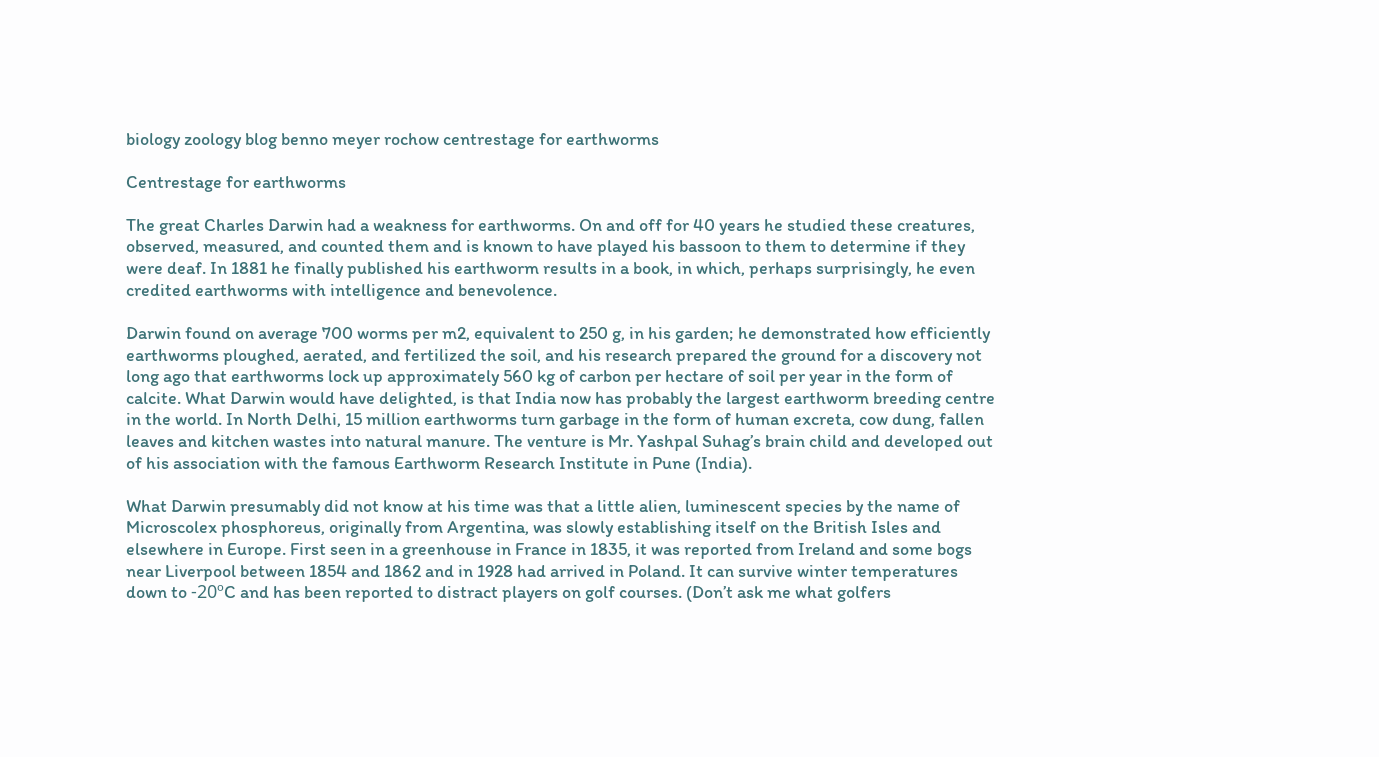biology zoology blog benno meyer rochow centrestage for earthworms

Centrestage for earthworms

The great Charles Darwin had a weakness for earthworms. On and off for 40 years he studied these creatures, observed, measured, and counted them and is known to have played his bassoon to them to determine if they were deaf. In 1881 he finally published his earthworm results in a book, in which, perhaps surprisingly, he even credited earthworms with intelligence and benevolence.

Darwin found on average 700 worms per m2, equivalent to 250 g, in his garden; he demonstrated how efficiently earthworms ploughed, aerated, and fertilized the soil, and his research prepared the ground for a discovery not long ago that earthworms lock up approximately 560 kg of carbon per hectare of soil per year in the form of calcite. What Darwin would have delighted, is that India now has probably the largest earthworm breeding centre in the world. In North Delhi, 15 million earthworms turn garbage in the form of human excreta, cow dung, fallen leaves and kitchen wastes into natural manure. The venture is Mr. Yashpal Suhag’s brain child and developed out of his association with the famous Earthworm Research Institute in Pune (India).

What Darwin presumably did not know at his time was that a little alien, luminescent species by the name of Microscolex phosphoreus, originally from Argentina, was slowly establishing itself on the British Isles and elsewhere in Europe. First seen in a greenhouse in France in 1835, it was reported from Ireland and some bogs near Liverpool between 1854 and 1862 and in 1928 had arrived in Poland. It can survive winter temperatures down to -20ºC and has been reported to distract players on golf courses. (Don’t ask me what golfers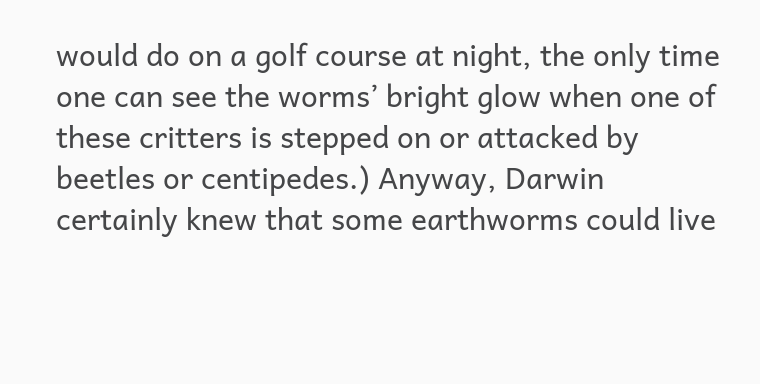would do on a golf course at night, the only time one can see the worms’ bright glow when one of these critters is stepped on or attacked by beetles or centipedes.) Anyway, Darwin certainly knew that some earthworms could live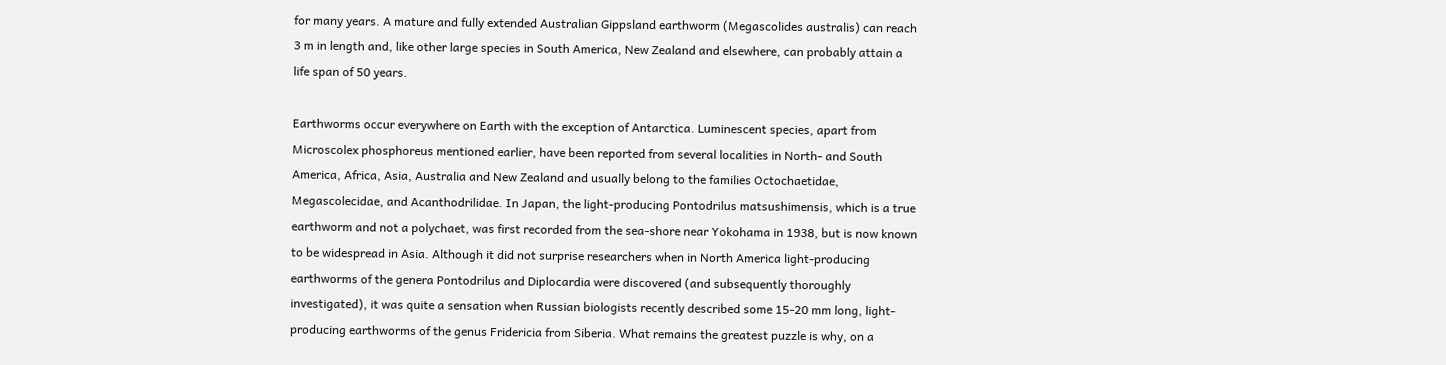for many years. A mature and fully extended Australian Gippsland earthworm (Megascolides australis) can reach 3 m in length and, like other large species in South America, New Zealand and elsewhere, can probably attain a life span of 50 years.

Earthworms occur everywhere on Earth with the exception of Antarctica. Luminescent species, apart from Microscolex phosphoreus mentioned earlier, have been reported from several localities in North- and South America, Africa, Asia, Australia and New Zealand and usually belong to the families Octochaetidae, Megascolecidae, and Acanthodrilidae. In Japan, the light-producing Pontodrilus matsushimensis, which is a true earthworm and not a polychaet, was first recorded from the sea-shore near Yokohama in 1938, but is now known to be widespread in Asia. Although it did not surprise researchers when in North America light-producing earthworms of the genera Pontodrilus and Diplocardia were discovered (and subsequently thoroughly investigated), it was quite a sensation when Russian biologists recently described some 15-20 mm long, light-producing earthworms of the genus Fridericia from Siberia. What remains the greatest puzzle is why, on a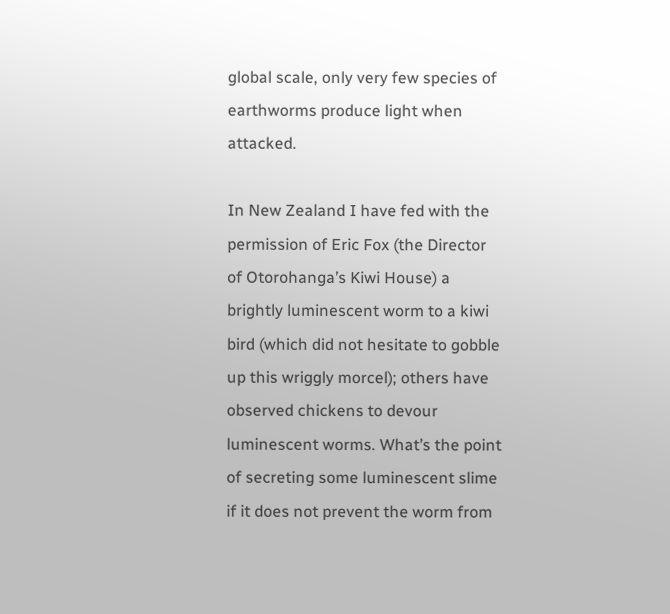global scale, only very few species of earthworms produce light when attacked.

In New Zealand I have fed with the permission of Eric Fox (the Director of Otorohanga’s Kiwi House) a brightly luminescent worm to a kiwi bird (which did not hesitate to gobble up this wriggly morcel); others have observed chickens to devour luminescent worms. What’s the point of secreting some luminescent slime if it does not prevent the worm from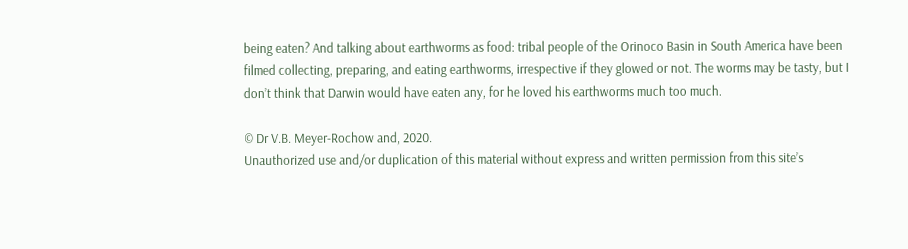being eaten? And talking about earthworms as food: tribal people of the Orinoco Basin in South America have been filmed collecting, preparing, and eating earthworms, irrespective if they glowed or not. The worms may be tasty, but I don’t think that Darwin would have eaten any, for he loved his earthworms much too much.

© Dr V.B. Meyer-Rochow and, 2020.
Unauthorized use and/or duplication of this material without express and written permission from this site’s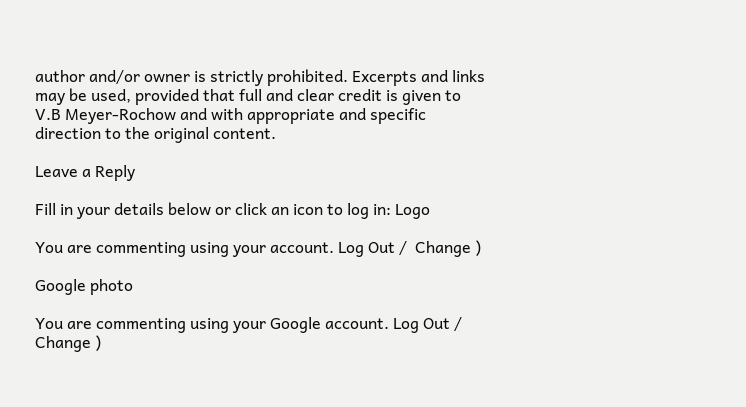author and/or owner is strictly prohibited. Excerpts and links may be used, provided that full and clear credit is given to V.B Meyer-Rochow and with appropriate and specific direction to the original content.

Leave a Reply

Fill in your details below or click an icon to log in: Logo

You are commenting using your account. Log Out /  Change )

Google photo

You are commenting using your Google account. Log Out /  Change )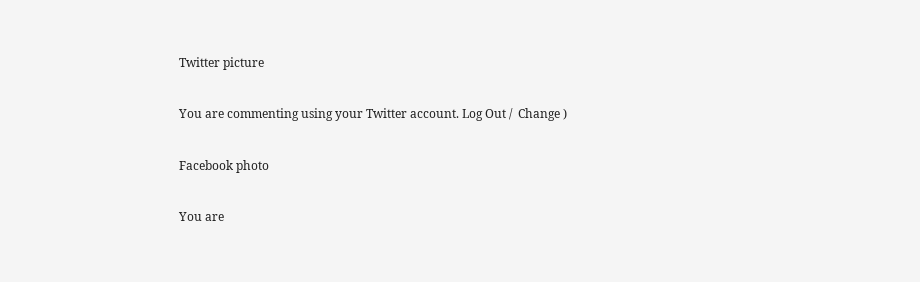Twitter picture

You are commenting using your Twitter account. Log Out /  Change )

Facebook photo

You are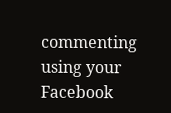commenting using your Facebook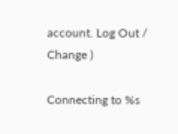account. Log Out /  Change )

Connecting to %s